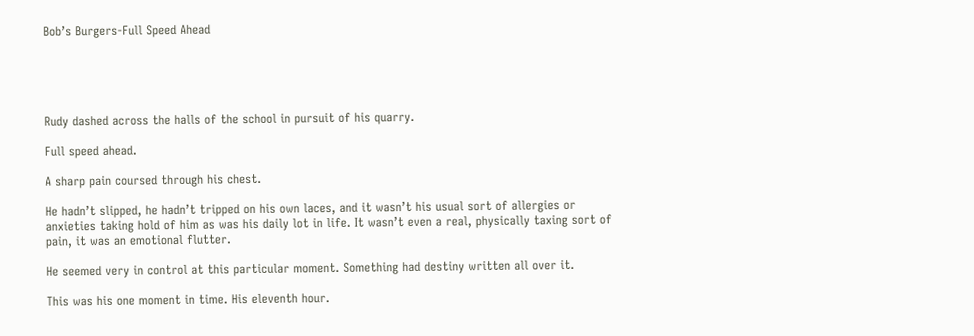Bob’s Burgers-Full Speed Ahead





Rudy dashed across the halls of the school in pursuit of his quarry.

Full speed ahead.

A sharp pain coursed through his chest.

He hadn’t slipped, he hadn’t tripped on his own laces, and it wasn’t his usual sort of allergies or anxieties taking hold of him as was his daily lot in life. It wasn’t even a real, physically taxing sort of pain, it was an emotional flutter.

He seemed very in control at this particular moment. Something had destiny written all over it.

This was his one moment in time. His eleventh hour.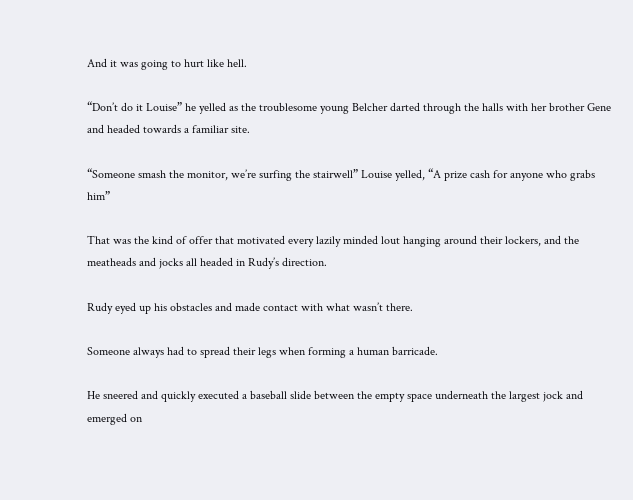And it was going to hurt like hell.

“Don’t do it Louise” he yelled as the troublesome young Belcher darted through the halls with her brother Gene and headed towards a familiar site.

“Someone smash the monitor, we’re surfing the stairwell” Louise yelled, “A prize cash for anyone who grabs him”

That was the kind of offer that motivated every lazily minded lout hanging around their lockers, and the meatheads and jocks all headed in Rudy’s direction.

Rudy eyed up his obstacles and made contact with what wasn’t there.

Someone always had to spread their legs when forming a human barricade.

He sneered and quickly executed a baseball slide between the empty space underneath the largest jock and emerged on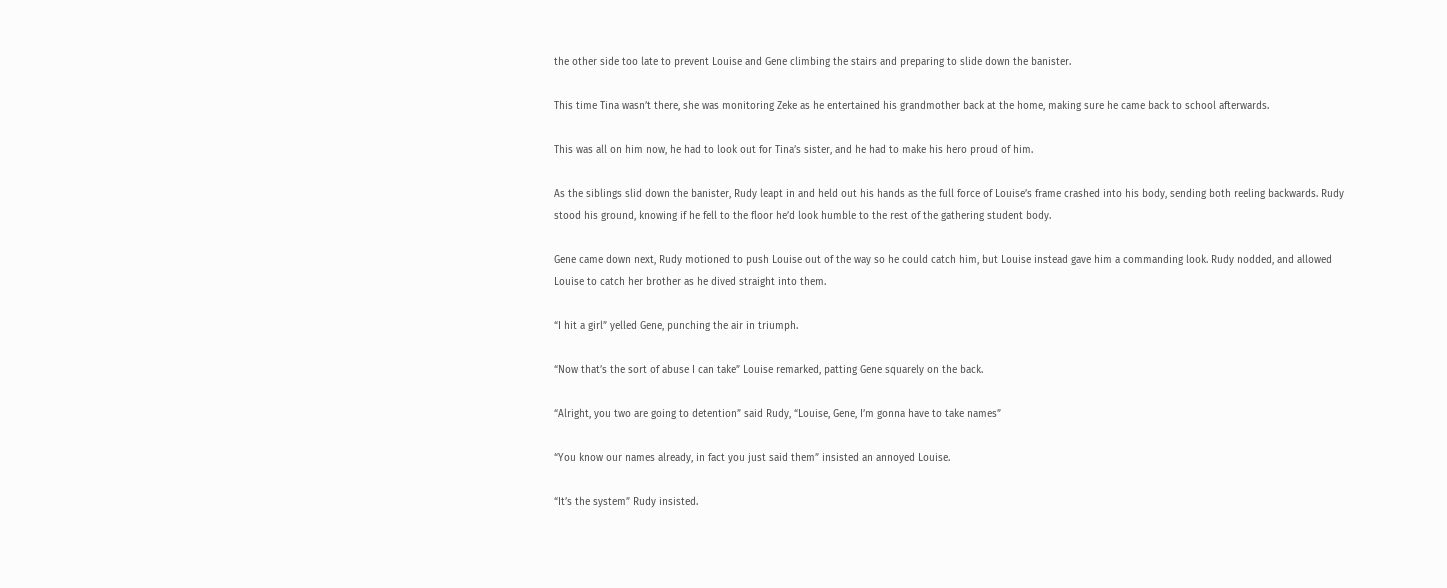the other side too late to prevent Louise and Gene climbing the stairs and preparing to slide down the banister.

This time Tina wasn’t there, she was monitoring Zeke as he entertained his grandmother back at the home, making sure he came back to school afterwards.

This was all on him now, he had to look out for Tina’s sister, and he had to make his hero proud of him.

As the siblings slid down the banister, Rudy leapt in and held out his hands as the full force of Louise’s frame crashed into his body, sending both reeling backwards. Rudy stood his ground, knowing if he fell to the floor he’d look humble to the rest of the gathering student body.

Gene came down next, Rudy motioned to push Louise out of the way so he could catch him, but Louise instead gave him a commanding look. Rudy nodded, and allowed Louise to catch her brother as he dived straight into them.

“I hit a girl” yelled Gene, punching the air in triumph.

“Now that’s the sort of abuse I can take” Louise remarked, patting Gene squarely on the back.

“Alright, you two are going to detention” said Rudy, “Louise, Gene, I’m gonna have to take names”

“You know our names already, in fact you just said them” insisted an annoyed Louise.

“It’s the system” Rudy insisted.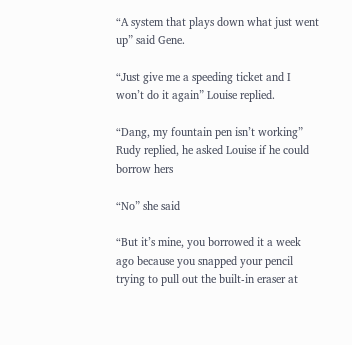“A system that plays down what just went up” said Gene.

“Just give me a speeding ticket and I won’t do it again” Louise replied.

“Dang, my fountain pen isn’t working” Rudy replied, he asked Louise if he could borrow hers

“No” she said

“But it’s mine, you borrowed it a week ago because you snapped your pencil trying to pull out the built-in eraser at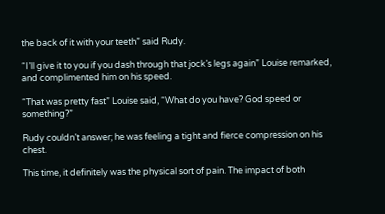the back of it with your teeth” said Rudy.

“I’ll give it to you if you dash through that jock’s legs again” Louise remarked, and complimented him on his speed.

“That was pretty fast” Louise said, “What do you have? God speed or something?”

Rudy couldn’t answer; he was feeling a tight and fierce compression on his chest.

This time, it definitely was the physical sort of pain. The impact of both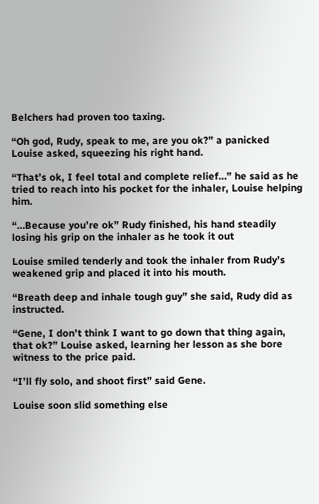Belchers had proven too taxing.

“Oh god, Rudy, speak to me, are you ok?” a panicked Louise asked, squeezing his right hand.

“That’s ok, I feel total and complete relief…” he said as he tried to reach into his pocket for the inhaler, Louise helping him.

“…Because you’re ok” Rudy finished, his hand steadily losing his grip on the inhaler as he took it out

Louise smiled tenderly and took the inhaler from Rudy’s weakened grip and placed it into his mouth.

“Breath deep and inhale tough guy” she said, Rudy did as instructed.

“Gene, I don’t think I want to go down that thing again, that ok?” Louise asked, learning her lesson as she bore witness to the price paid.

“I’ll fly solo, and shoot first” said Gene.

Louise soon slid something else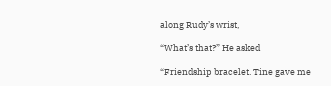along Rudy’s wrist,

“What’s that?” He asked

“Friendship bracelet. Tine gave me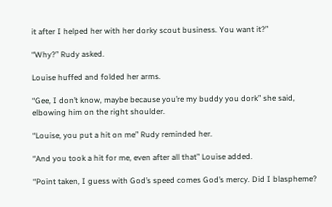it after I helped her with her dorky scout business. You want it?”

“Why?” Rudy asked.

Louise huffed and folded her arms.

“Gee, I don’t know, maybe because you’re my buddy you dork” she said, elbowing him on the right shoulder.

“Louise, you put a hit on me” Rudy reminded her.

“And you took a hit for me, even after all that” Louise added.

“Point taken, I guess with God’s speed comes God’s mercy. Did I blaspheme?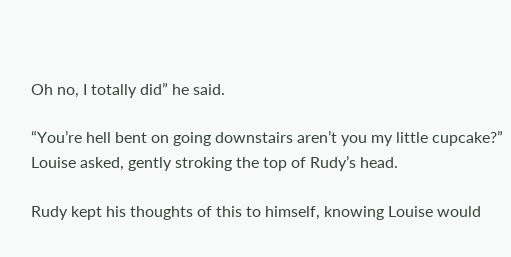Oh no, I totally did” he said.

“You’re hell bent on going downstairs aren’t you my little cupcake?” Louise asked, gently stroking the top of Rudy’s head.

Rudy kept his thoughts of this to himself, knowing Louise would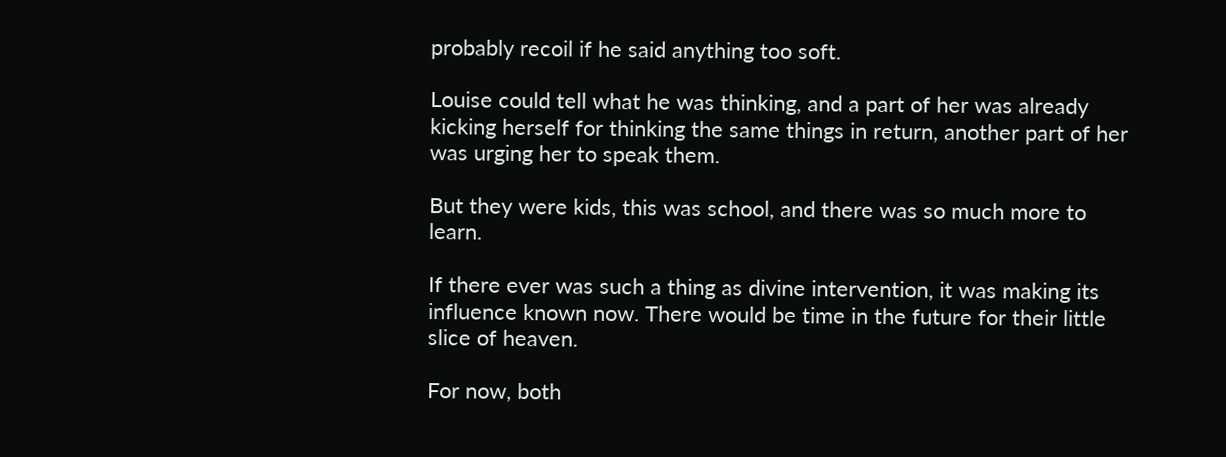probably recoil if he said anything too soft.

Louise could tell what he was thinking, and a part of her was already kicking herself for thinking the same things in return, another part of her was urging her to speak them.

But they were kids, this was school, and there was so much more to learn.

If there ever was such a thing as divine intervention, it was making its influence known now. There would be time in the future for their little slice of heaven.

For now, both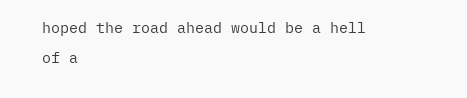hoped the road ahead would be a hell of a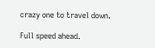crazy one to travel down.

Full speed ahead.